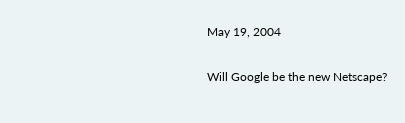May 19, 2004

Will Google be the new Netscape?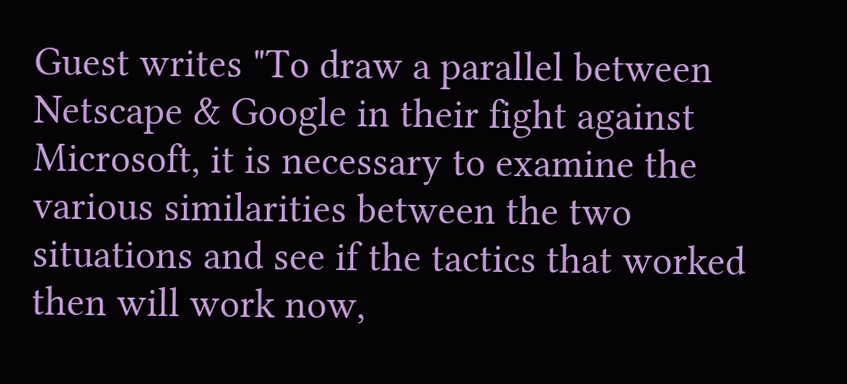Guest writes "To draw a parallel between Netscape & Google in their fight against Microsoft, it is necessary to examine the various similarities between the two situations and see if the tactics that worked then will work now,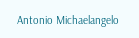Antonio Michaelangelo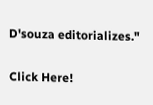D'souza editorializes."


Click Here!